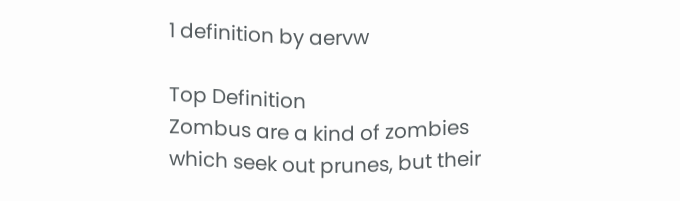1 definition by aervw

Top Definition
Zombus are a kind of zombies which seek out prunes, but their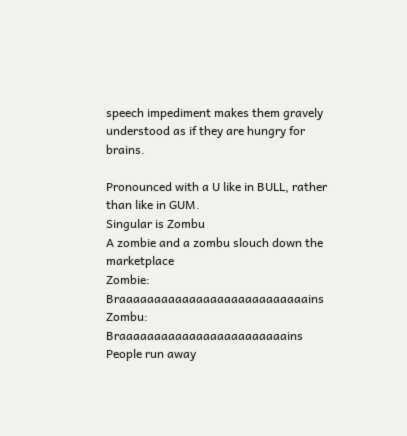speech impediment makes them gravely understood as if they are hungry for brains.

Pronounced with a U like in BULL, rather than like in GUM.
Singular is Zombu
A zombie and a zombu slouch down the marketplace
Zombie: Braaaaaaaaaaaaaaaaaaaaaaaaaaains
Zombu: Braaaaaaaaaaaaaaaaaaaaaaaains
People run away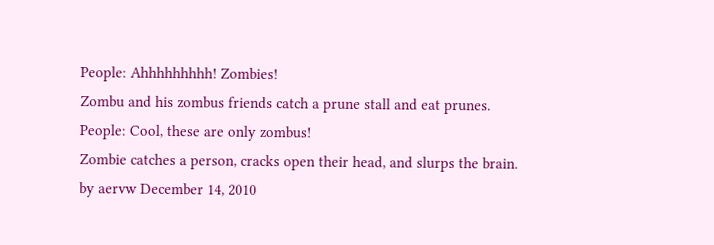People: Ahhhhhhhhh! Zombies!
Zombu and his zombus friends catch a prune stall and eat prunes.
People: Cool, these are only zombus!
Zombie catches a person, cracks open their head, and slurps the brain.
by aervw December 14, 2010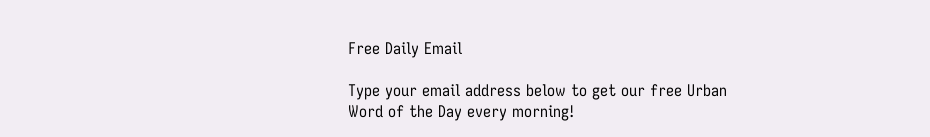Free Daily Email

Type your email address below to get our free Urban Word of the Day every morning!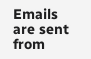Emails are sent from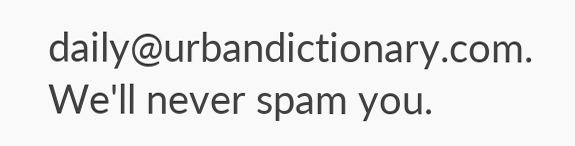daily@urbandictionary.com. We'll never spam you.